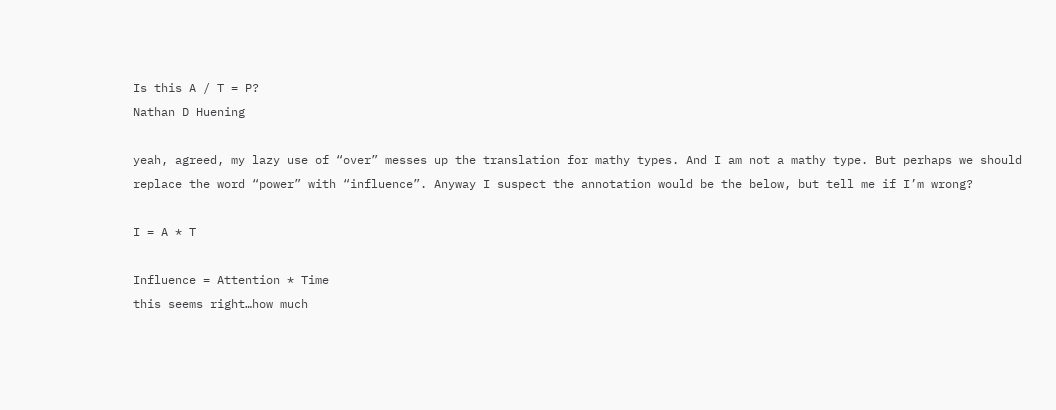Is this A / T = P?
Nathan D Huening

yeah, agreed, my lazy use of “over” messes up the translation for mathy types. And I am not a mathy type. But perhaps we should replace the word “power” with “influence”. Anyway I suspect the annotation would be the below, but tell me if I’m wrong?

I = A * T

Influence = Attention * Time
this seems right…how much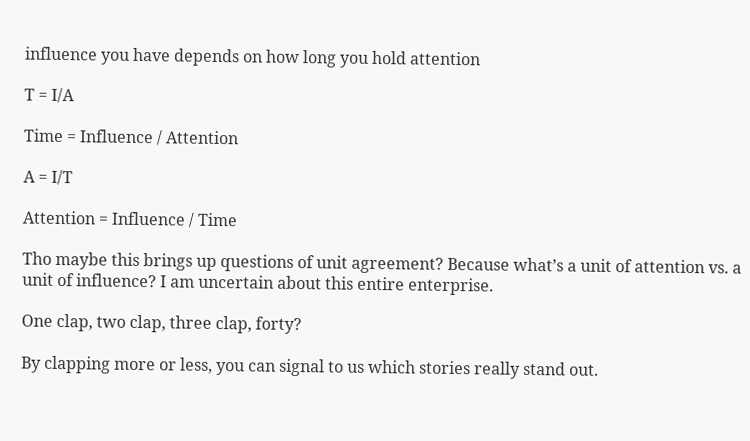influence you have depends on how long you hold attention

T = I/A

Time = Influence / Attention

A = I/T

Attention = Influence / Time

Tho maybe this brings up questions of unit agreement? Because what’s a unit of attention vs. a unit of influence? I am uncertain about this entire enterprise.

One clap, two clap, three clap, forty?

By clapping more or less, you can signal to us which stories really stand out.